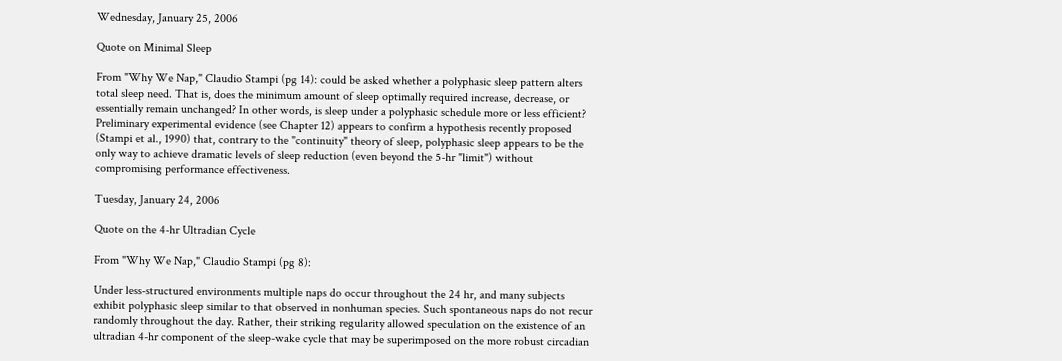Wednesday, January 25, 2006

Quote on Minimal Sleep

From "Why We Nap," Claudio Stampi (pg 14): could be asked whether a polyphasic sleep pattern alters total sleep need. That is, does the minimum amount of sleep optimally required increase, decrease, or essentially remain unchanged? In other words, is sleep under a polyphasic schedule more or less efficient? Preliminary experimental evidence (see Chapter 12) appears to confirm a hypothesis recently proposed (Stampi et al., 1990) that, contrary to the "continuity" theory of sleep, polyphasic sleep appears to be the only way to achieve dramatic levels of sleep reduction (even beyond the 5-hr "limit") without compromising performance effectiveness.

Tuesday, January 24, 2006

Quote on the 4-hr Ultradian Cycle

From "Why We Nap," Claudio Stampi (pg 8):

Under less-structured environments multiple naps do occur throughout the 24 hr, and many subjects exhibit polyphasic sleep similar to that observed in nonhuman species. Such spontaneous naps do not recur randomly throughout the day. Rather, their striking regularity allowed speculation on the existence of an ultradian 4-hr component of the sleep-wake cycle that may be superimposed on the more robust circadian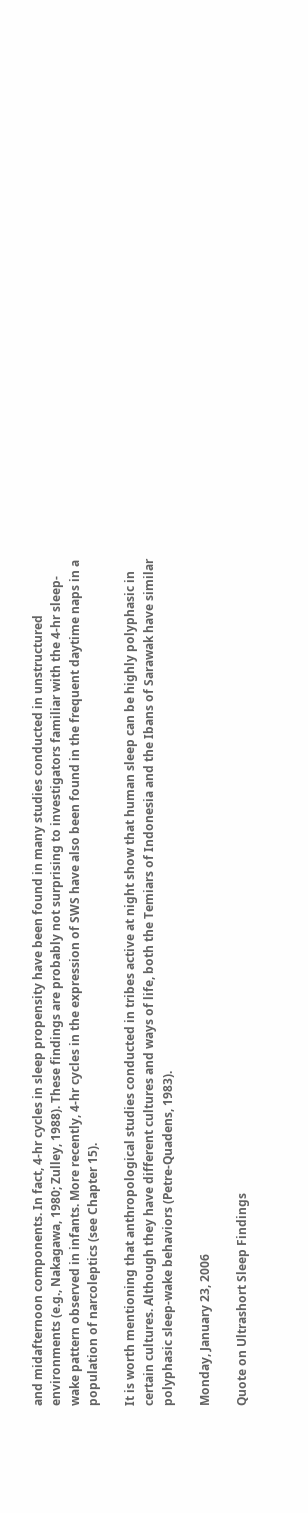and midafternoon components. In fact, 4-hr cycles in sleep propensity have been found in many studies conducted in unstructured environments (e.g., Nakagawa, 1980; Zulley, 1988). These findings are probably not surprising to investigators familiar with the 4-hr sleep-wake pattern observed in infants. More recently, 4-hr cycles in the expression of SWS have also been found in the frequent daytime naps in a population of narcoleptics (see Chapter 15).

It is worth mentioning that anthropological studies conducted in tribes active at night show that human sleep can be highly polyphasic in certain cultures. Although they have different cultures and ways of life, both the Temiars of Indonesia and the Ibans of Sarawak have similar polyphasic sleep-wake behaviors (Petre-Quadens, 1983).

Monday, January 23, 2006

Quote on Ultrashort Sleep Findings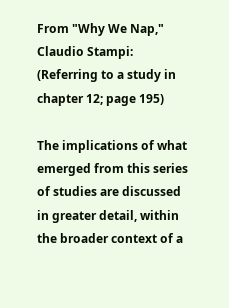From "Why We Nap," Claudio Stampi:
(Referring to a study in chapter 12; page 195)

The implications of what emerged from this series of studies are discussed in greater detail, within the broader context of a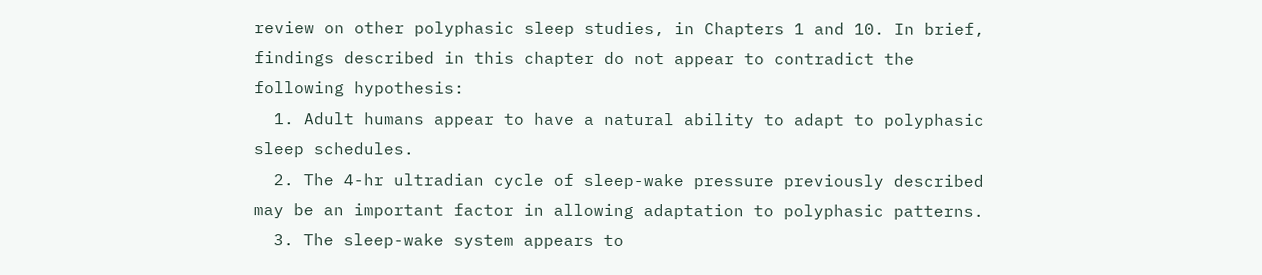review on other polyphasic sleep studies, in Chapters 1 and 10. In brief, findings described in this chapter do not appear to contradict the following hypothesis:
  1. Adult humans appear to have a natural ability to adapt to polyphasic sleep schedules.
  2. The 4-hr ultradian cycle of sleep-wake pressure previously described may be an important factor in allowing adaptation to polyphasic patterns.
  3. The sleep-wake system appears to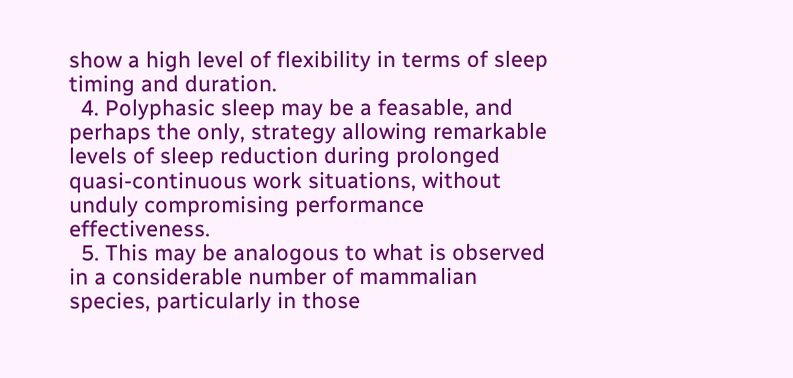show a high level of flexibility in terms of sleep timing and duration.
  4. Polyphasic sleep may be a feasable, and perhaps the only, strategy allowing remarkable levels of sleep reduction during prolonged quasi-continuous work situations, without unduly compromising performance effectiveness.
  5. This may be analogous to what is observed in a considerable number of mammalian species, particularly in those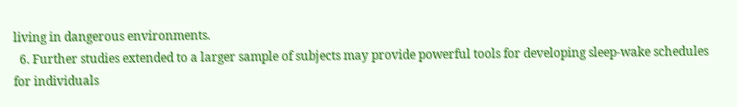living in dangerous environments.
  6. Further studies extended to a larger sample of subjects may provide powerful tools for developing sleep-wake schedules for individuals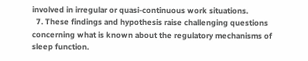involved in irregular or quasi-continuous work situations.
  7. These findings and hypothesis raise challenging questions concerning what is known about the regulatory mechanisms of sleep function.